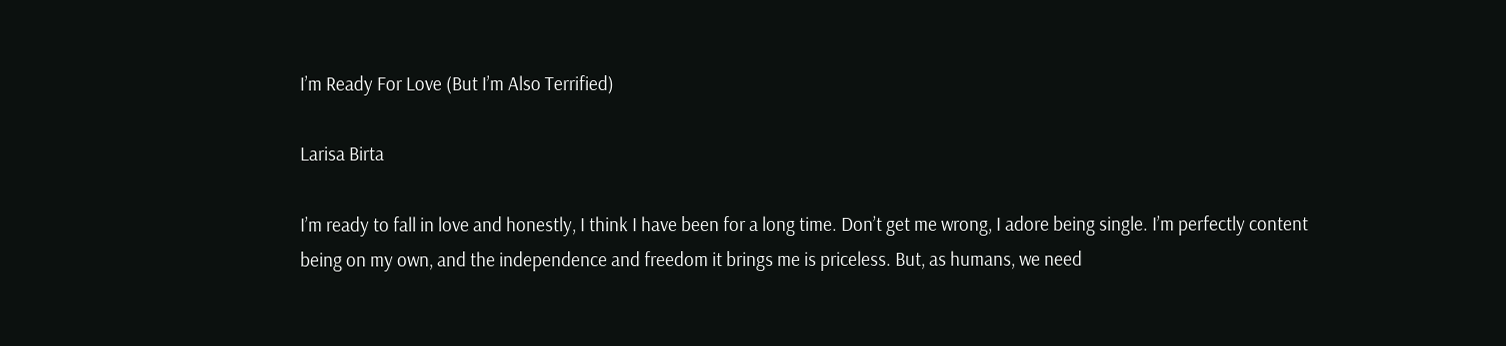I’m Ready For Love (But I’m Also Terrified)

Larisa Birta

I’m ready to fall in love and honestly, I think I have been for a long time. Don’t get me wrong, I adore being single. I’m perfectly content being on my own, and the independence and freedom it brings me is priceless. But, as humans, we need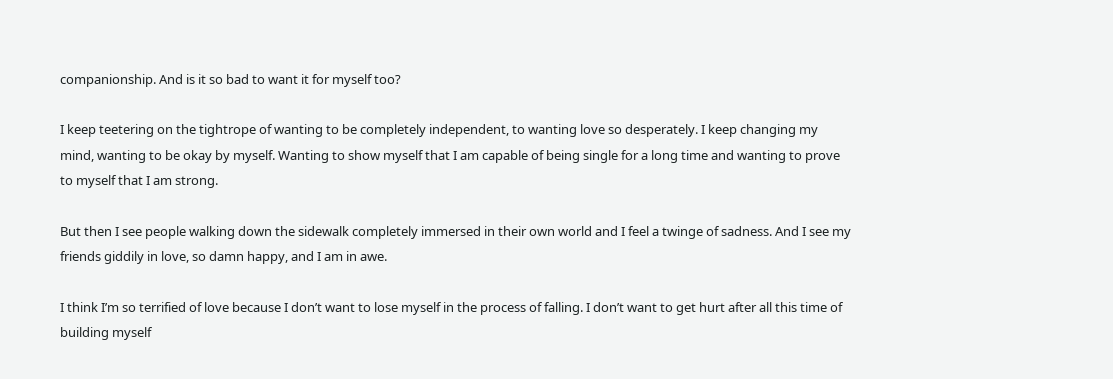companionship. And is it so bad to want it for myself too?

I keep teetering on the tightrope of wanting to be completely independent, to wanting love so desperately. I keep changing my mind, wanting to be okay by myself. Wanting to show myself that I am capable of being single for a long time and wanting to prove to myself that I am strong.

But then I see people walking down the sidewalk completely immersed in their own world and I feel a twinge of sadness. And I see my friends giddily in love, so damn happy, and I am in awe.

I think I’m so terrified of love because I don’t want to lose myself in the process of falling. I don’t want to get hurt after all this time of building myself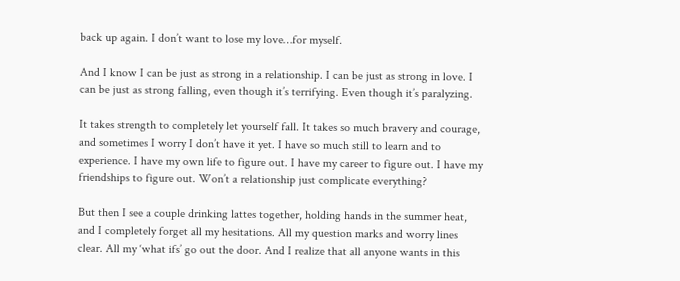back up again. I don’t want to lose my love…for myself.

And I know I can be just as strong in a relationship. I can be just as strong in love. I can be just as strong falling, even though it’s terrifying. Even though it’s paralyzing.

It takes strength to completely let yourself fall. It takes so much bravery and courage, and sometimes I worry I don’t have it yet. I have so much still to learn and to experience. I have my own life to figure out. I have my career to figure out. I have my friendships to figure out. Won’t a relationship just complicate everything?

But then I see a couple drinking lattes together, holding hands in the summer heat, and I completely forget all my hesitations. All my question marks and worry lines clear. All my ‘what ifs’ go out the door. And I realize that all anyone wants in this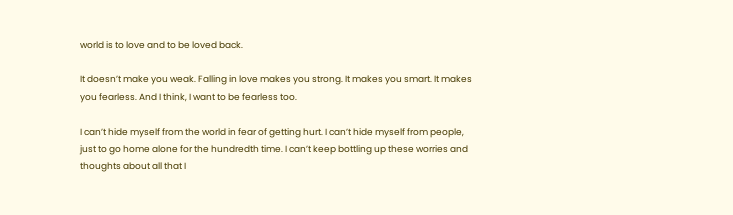world is to love and to be loved back.

It doesn’t make you weak. Falling in love makes you strong. It makes you smart. It makes you fearless. And I think, I want to be fearless too.

I can’t hide myself from the world in fear of getting hurt. I can’t hide myself from people, just to go home alone for the hundredth time. I can’t keep bottling up these worries and thoughts about all that I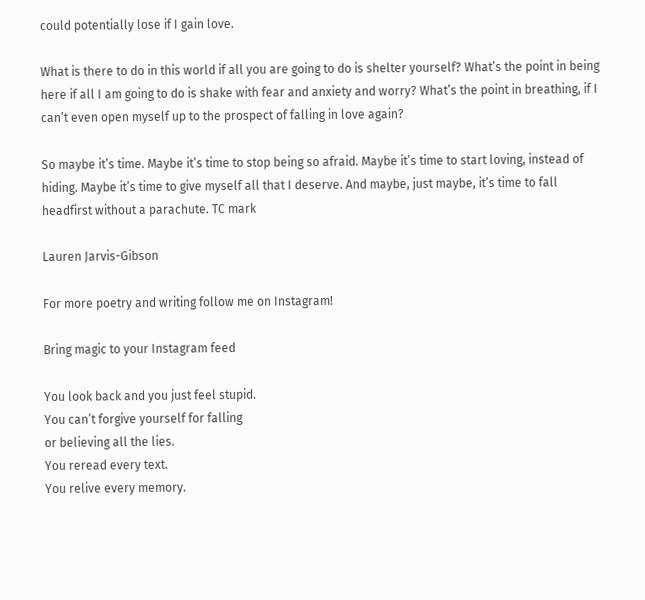could potentially lose if I gain love.

What is there to do in this world if all you are going to do is shelter yourself? What’s the point in being here if all I am going to do is shake with fear and anxiety and worry? What’s the point in breathing, if I can’t even open myself up to the prospect of falling in love again?

So maybe it’s time. Maybe it’s time to stop being so afraid. Maybe it’s time to start loving, instead of hiding. Maybe it’s time to give myself all that I deserve. And maybe, just maybe, it’s time to fall headfirst without a parachute. TC mark

Lauren Jarvis-Gibson

For more poetry and writing follow me on Instagram!

Bring magic to your Instagram feed

You look back and you just feel stupid.
You can’t forgive yourself for falling
or believing all the lies.
You reread every text.
You relive every memory.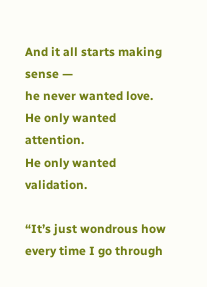And it all starts making sense —
he never wanted love.
He only wanted attention.
He only wanted validation.

“It’s just wondrous how every time I go through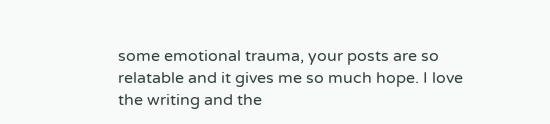some emotional trauma, your posts are so relatable and it gives me so much hope. I love the writing and the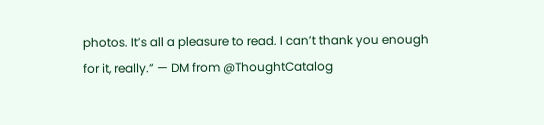photos. It’s all a pleasure to read. I can’t thank you enough for it, really.” — DM from @ThoughtCatalog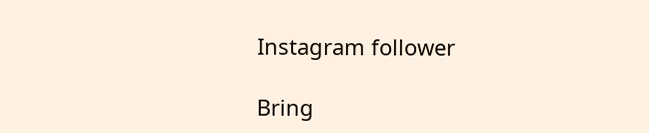Instagram follower

Bring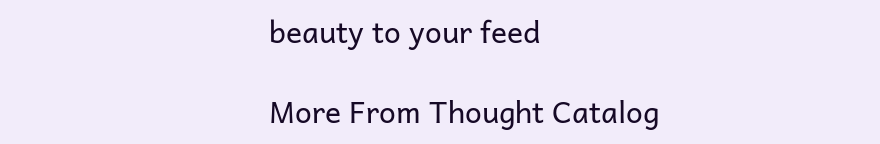beauty to your feed

More From Thought Catalog